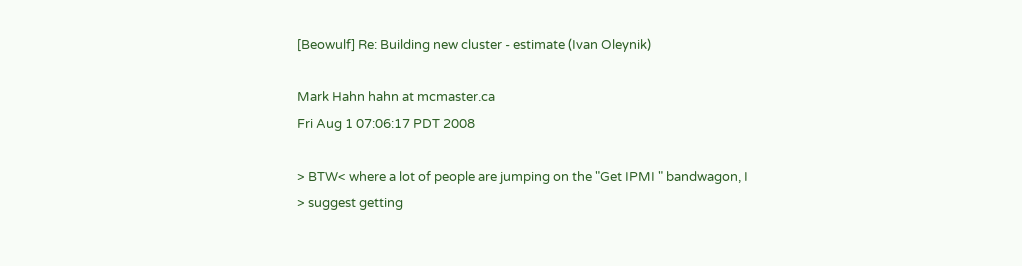[Beowulf] Re: Building new cluster - estimate (Ivan Oleynik)

Mark Hahn hahn at mcmaster.ca
Fri Aug 1 07:06:17 PDT 2008

> BTW< where a lot of people are jumping on the "Get IPMI " bandwagon, I
> suggest getting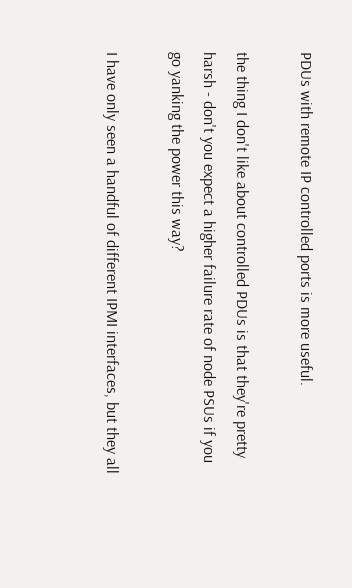PDUs with remote IP controlled ports is more useful.

the thing I don't like about controlled PDUs is that they're pretty
harsh - don't you expect a higher failure rate of node PSUs if you
go yanking the power this way?

I have only seen a handful of different IPMI interfaces, but they all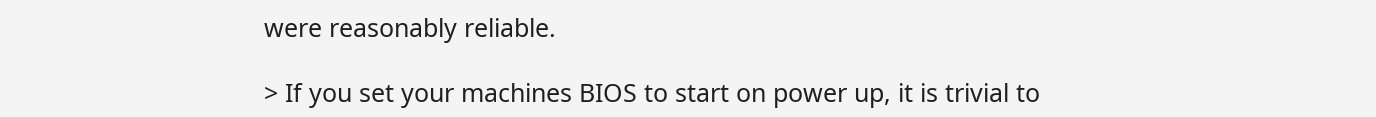were reasonably reliable.

> If you set your machines BIOS to start on power up, it is trivial to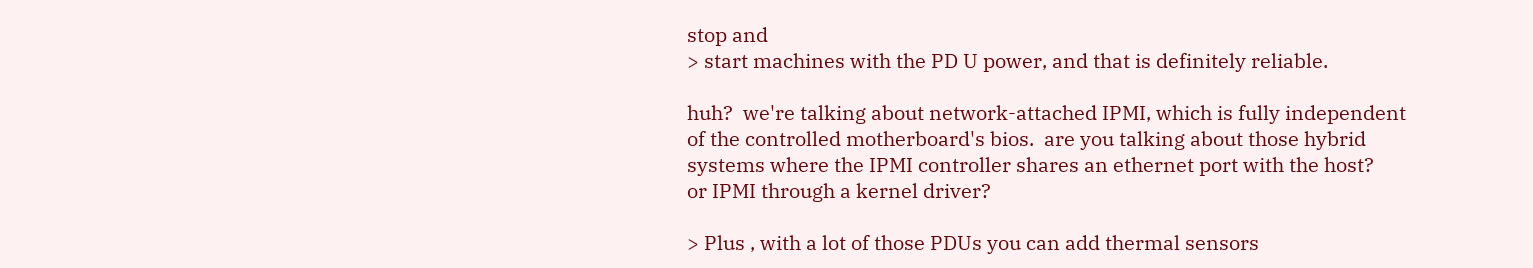stop and
> start machines with the PD U power, and that is definitely reliable.

huh?  we're talking about network-attached IPMI, which is fully independent
of the controlled motherboard's bios.  are you talking about those hybrid
systems where the IPMI controller shares an ethernet port with the host?
or IPMI through a kernel driver?

> Plus , with a lot of those PDUs you can add thermal sensors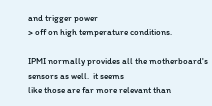and trigger power
> off on high temperature conditions.

IPMI normally provides all the motherboard's sensors as well.  it seems
like those are far more relevant than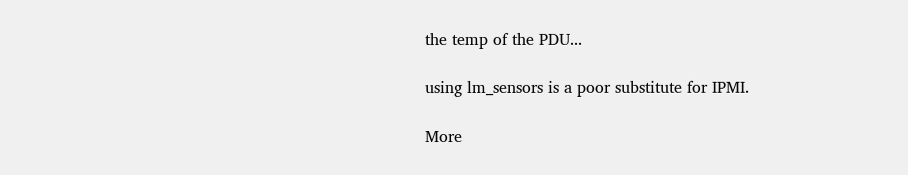the temp of the PDU...

using lm_sensors is a poor substitute for IPMI.

More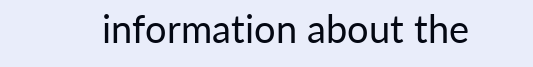information about the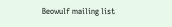Beowulf mailing list